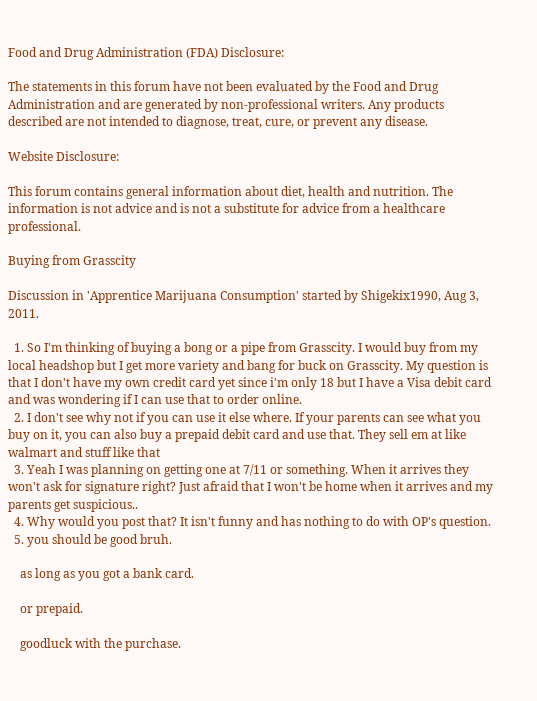Food and Drug Administration (FDA) Disclosure:

The statements in this forum have not been evaluated by the Food and Drug Administration and are generated by non-professional writers. Any products described are not intended to diagnose, treat, cure, or prevent any disease.

Website Disclosure:

This forum contains general information about diet, health and nutrition. The information is not advice and is not a substitute for advice from a healthcare professional.

Buying from Grasscity

Discussion in 'Apprentice Marijuana Consumption' started by Shigekix1990, Aug 3, 2011.

  1. So I'm thinking of buying a bong or a pipe from Grasscity. I would buy from my local headshop but I get more variety and bang for buck on Grasscity. My question is that I don't have my own credit card yet since i'm only 18 but I have a Visa debit card and was wondering if I can use that to order online.
  2. I don't see why not if you can use it else where. If your parents can see what you buy on it, you can also buy a prepaid debit card and use that. They sell em at like walmart and stuff like that
  3. Yeah I was planning on getting one at 7/11 or something. When it arrives they won't ask for signature right? Just afraid that I won't be home when it arrives and my parents get suspicious..
  4. Why would you post that? It isn't funny and has nothing to do with OP's question.
  5. you should be good bruh.

    as long as you got a bank card.

    or prepaid.

    goodluck with the purchase.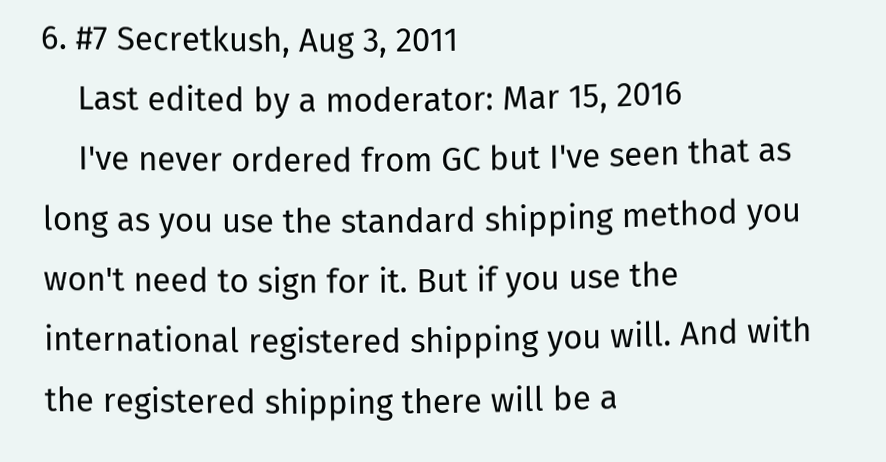6. #7 Secretkush, Aug 3, 2011
    Last edited by a moderator: Mar 15, 2016
    I've never ordered from GC but I've seen that as long as you use the standard shipping method you won't need to sign for it. But if you use the international registered shipping you will. And with the registered shipping there will be a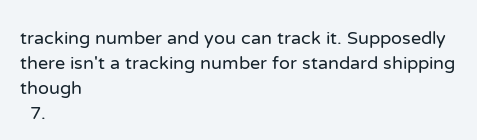tracking number and you can track it. Supposedly there isn't a tracking number for standard shipping though
  7.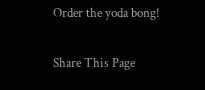Order the yoda bong!

Share This Page